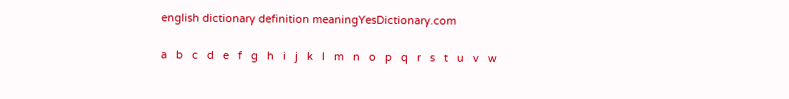english dictionary definition meaningYesDictionary.com

a   b   c   d   e   f   g   h   i   j   k   l   m   n   o   p   q   r   s   t   u   v   w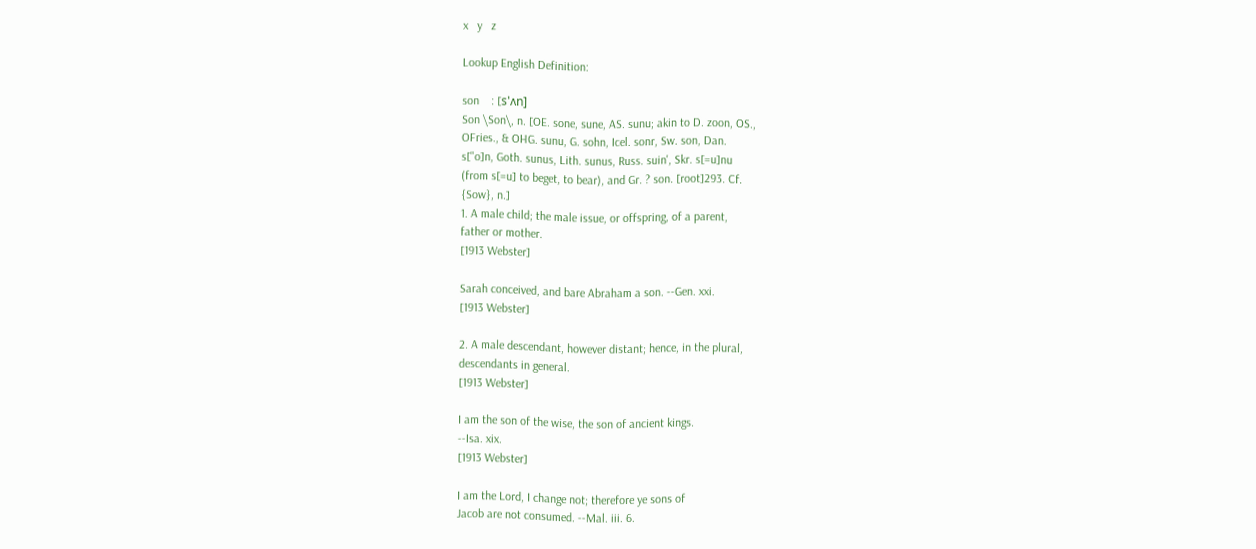x   y   z

Lookup English Definition:

son    : [s'ʌn]
Son \Son\, n. [OE. sone, sune, AS. sunu; akin to D. zoon, OS.,
OFries., & OHG. sunu, G. sohn, Icel. sonr, Sw. son, Dan.
s["o]n, Goth. sunus, Lith. sunus, Russ. suin', Skr. s[=u]nu
(from s[=u] to beget, to bear), and Gr. ? son. [root]293. Cf.
{Sow}, n.]
1. A male child; the male issue, or offspring, of a parent,
father or mother.
[1913 Webster]

Sarah conceived, and bare Abraham a son. --Gen. xxi.
[1913 Webster]

2. A male descendant, however distant; hence, in the plural,
descendants in general.
[1913 Webster]

I am the son of the wise, the son of ancient kings.
--Isa. xix.
[1913 Webster]

I am the Lord, I change not; therefore ye sons of
Jacob are not consumed. --Mal. iii. 6.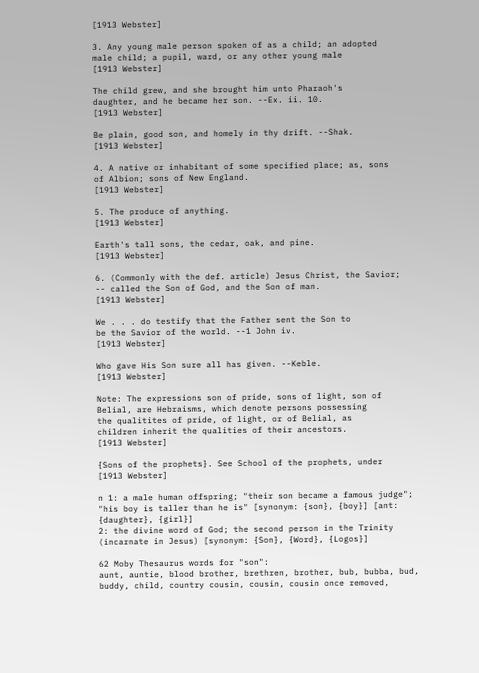[1913 Webster]

3. Any young male person spoken of as a child; an adopted
male child; a pupil, ward, or any other young male
[1913 Webster]

The child grew, and she brought him unto Pharaoh's
daughter, and he became her son. --Ex. ii. 10.
[1913 Webster]

Be plain, good son, and homely in thy drift. --Shak.
[1913 Webster]

4. A native or inhabitant of some specified place; as, sons
of Albion; sons of New England.
[1913 Webster]

5. The produce of anything.
[1913 Webster]

Earth's tall sons, the cedar, oak, and pine.
[1913 Webster]

6. (Commonly with the def. article) Jesus Christ, the Savior;
-- called the Son of God, and the Son of man.
[1913 Webster]

We . . . do testify that the Father sent the Son to
be the Savior of the world. --1 John iv.
[1913 Webster]

Who gave His Son sure all has given. --Keble.
[1913 Webster]

Note: The expressions son of pride, sons of light, son of
Belial, are Hebraisms, which denote persons possessing
the qualitites of pride, of light, or of Belial, as
children inherit the qualities of their ancestors.
[1913 Webster]

{Sons of the prophets}. See School of the prophets, under
[1913 Webster]

n 1: a male human offspring; "their son became a famous judge";
"his boy is taller than he is" [synonym: {son}, {boy}] [ant:
{daughter}, {girl}]
2: the divine word of God; the second person in the Trinity
(incarnate in Jesus) [synonym: {Son}, {Word}, {Logos}]

62 Moby Thesaurus words for "son":
aunt, auntie, blood brother, brethren, brother, bub, bubba, bud,
buddy, child, country cousin, cousin, cousin once removed,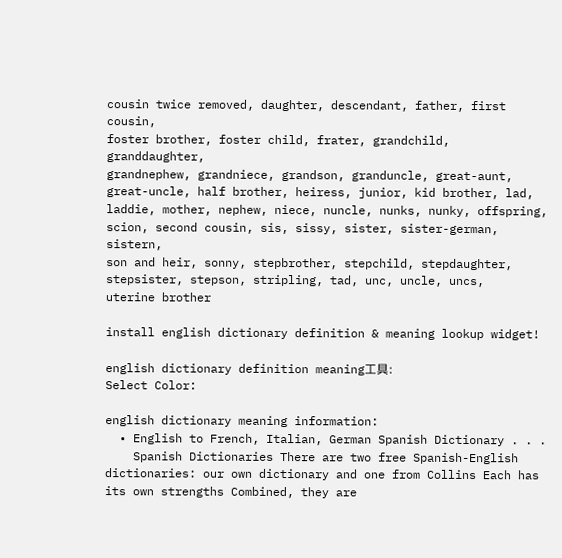cousin twice removed, daughter, descendant, father, first cousin,
foster brother, foster child, frater, grandchild, granddaughter,
grandnephew, grandniece, grandson, granduncle, great-aunt,
great-uncle, half brother, heiress, junior, kid brother, lad,
laddie, mother, nephew, niece, nuncle, nunks, nunky, offspring,
scion, second cousin, sis, sissy, sister, sister-german, sistern,
son and heir, sonny, stepbrother, stepchild, stepdaughter,
stepsister, stepson, stripling, tad, unc, uncle, uncs,
uterine brother

install english dictionary definition & meaning lookup widget!

english dictionary definition meaning工具:
Select Color:

english dictionary meaning information:
  • English to French, Italian, German Spanish Dictionary . . .
    Spanish Dictionaries There are two free Spanish-English dictionaries: our own dictionary and one from Collins Each has its own strengths Combined, they are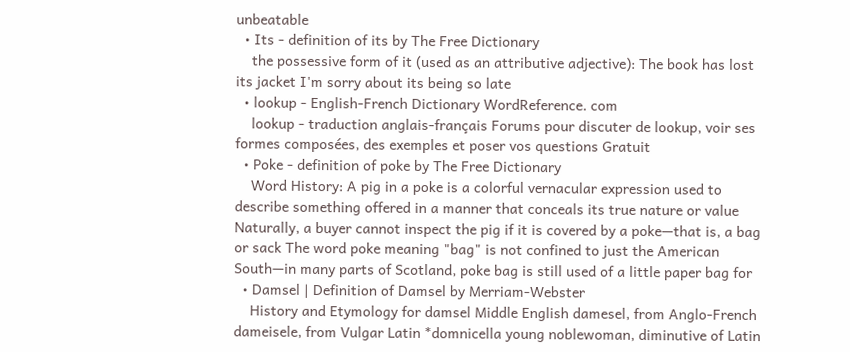unbeatable
  • Its - definition of its by The Free Dictionary
    the possessive form of it (used as an attributive adjective): The book has lost its jacket I'm sorry about its being so late
  • lookup - English-French Dictionary WordReference. com
    lookup - traduction anglais-français Forums pour discuter de lookup, voir ses formes composées, des exemples et poser vos questions Gratuit
  • Poke - definition of poke by The Free Dictionary
    Word History: A pig in a poke is a colorful vernacular expression used to describe something offered in a manner that conceals its true nature or value Naturally, a buyer cannot inspect the pig if it is covered by a poke—that is, a bag or sack The word poke meaning "bag" is not confined to just the American South—in many parts of Scotland, poke bag is still used of a little paper bag for
  • Damsel | Definition of Damsel by Merriam-Webster
    History and Etymology for damsel Middle English damesel, from Anglo-French dameisele, from Vulgar Latin *domnicella young noblewoman, diminutive of Latin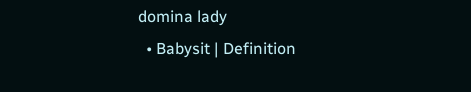domina lady
  • Babysit | Definition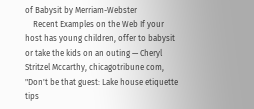of Babysit by Merriam-Webster
    Recent Examples on the Web If your host has young children, offer to babysit or take the kids on an outing — Cheryl Stritzel Mccarthy, chicagotribune com, "Don't be that guest: Lake house etiquette tips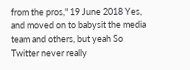from the pros," 19 June 2018 Yes, and moved on to babysit the media team and others, but yeah So Twitter never really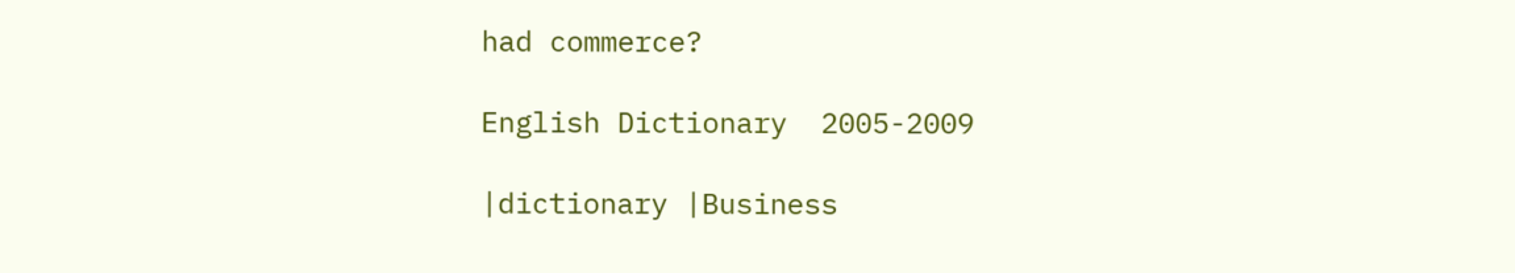had commerce?

English Dictionary  2005-2009

|dictionary |Business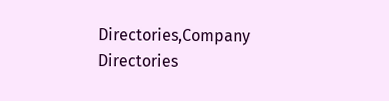Directories,Company Directories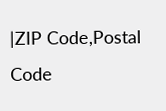|ZIP Code,Postal Code